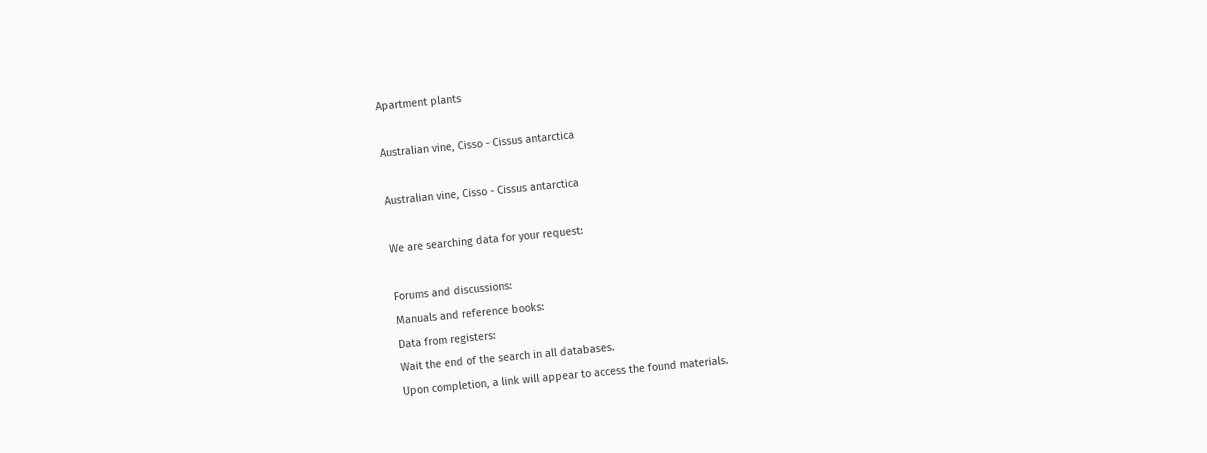Apartment plants

Australian vine, Cisso - Cissus antarctica

Australian vine, Cisso - Cissus antarctica

We are searching data for your request:

Forums and discussions:
Manuals and reference books:
Data from registers:
Wait the end of the search in all databases.
Upon completion, a link will appear to access the found materials.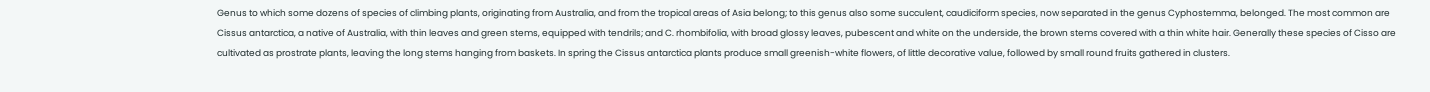Genus to which some dozens of species of climbing plants, originating from Australia, and from the tropical areas of Asia belong; to this genus also some succulent, caudiciform species, now separated in the genus Cyphostemma, belonged. The most common are Cissus antarctica, a native of Australia, with thin leaves and green stems, equipped with tendrils; and C. rhombifolia, with broad glossy leaves, pubescent and white on the underside, the brown stems covered with a thin white hair. Generally these species of Cisso are cultivated as prostrate plants, leaving the long stems hanging from baskets. In spring the Cissus antarctica plants produce small greenish-white flowers, of little decorative value, followed by small round fruits gathered in clusters.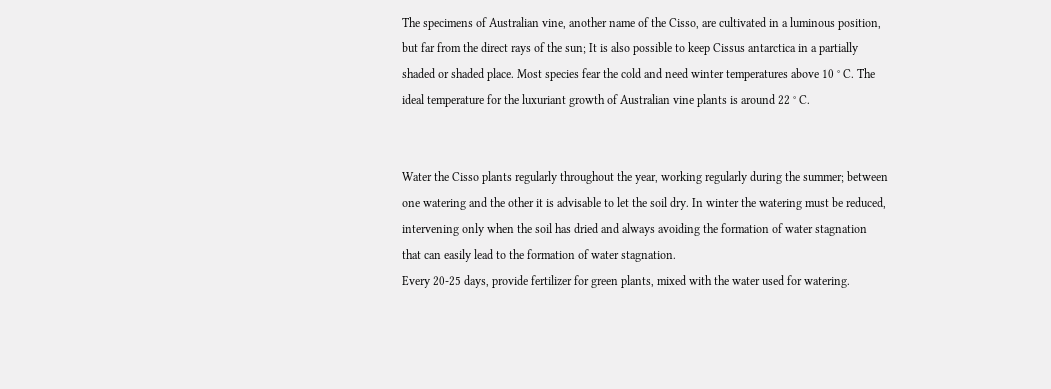The specimens of Australian vine, another name of the Cisso, are cultivated in a luminous position, but far from the direct rays of the sun; It is also possible to keep Cissus antarctica in a partially shaded or shaded place. Most species fear the cold and need winter temperatures above 10 ° C. The ideal temperature for the luxuriant growth of Australian vine plants is around 22 ° C.


Water the Cisso plants regularly throughout the year, working regularly during the summer; between one watering and the other it is advisable to let the soil dry. In winter the watering must be reduced, intervening only when the soil has dried and always avoiding the formation of water stagnation that can easily lead to the formation of water stagnation.
Every 20-25 days, provide fertilizer for green plants, mixed with the water used for watering.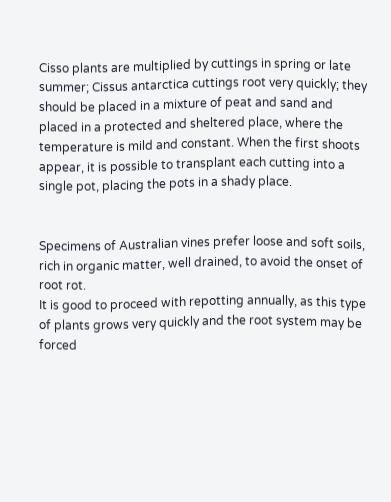Cisso plants are multiplied by cuttings in spring or late summer; Cissus antarctica cuttings root very quickly; they should be placed in a mixture of peat and sand and placed in a protected and sheltered place, where the temperature is mild and constant. When the first shoots appear, it is possible to transplant each cutting into a single pot, placing the pots in a shady place.


Specimens of Australian vines prefer loose and soft soils, rich in organic matter, well drained, to avoid the onset of root rot.
It is good to proceed with repotting annually, as this type of plants grows very quickly and the root system may be forced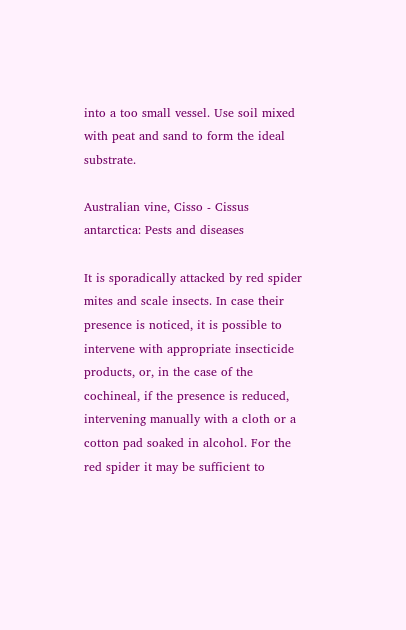into a too small vessel. Use soil mixed with peat and sand to form the ideal substrate.

Australian vine, Cisso - Cissus antarctica: Pests and diseases

It is sporadically attacked by red spider mites and scale insects. In case their presence is noticed, it is possible to intervene with appropriate insecticide products, or, in the case of the cochineal, if the presence is reduced, intervening manually with a cloth or a cotton pad soaked in alcohol. For the red spider it may be sufficient to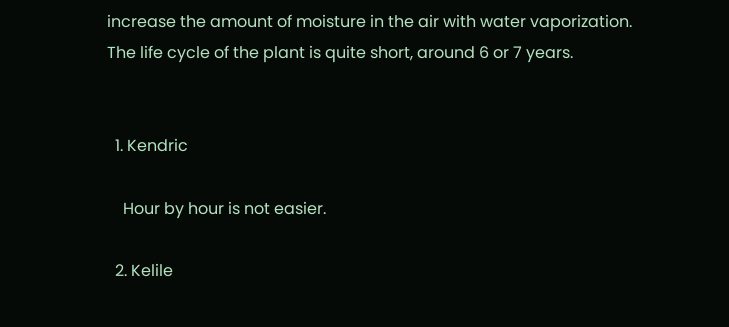increase the amount of moisture in the air with water vaporization.
The life cycle of the plant is quite short, around 6 or 7 years.


  1. Kendric

    Hour by hour is not easier.

  2. Kelile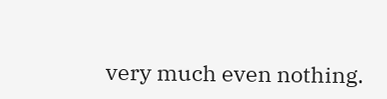very much even nothing.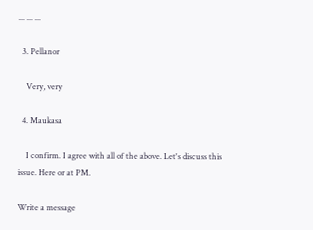... ... ...

  3. Pellanor

    Very, very

  4. Maukasa

    I confirm. I agree with all of the above. Let's discuss this issue. Here or at PM.

Write a message